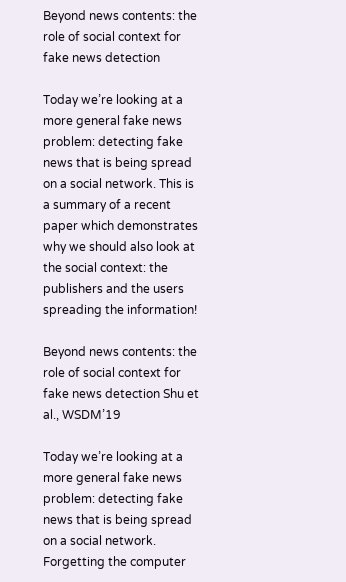Beyond news contents: the role of social context for fake news detection

Today we’re looking at a more general fake news problem: detecting fake news that is being spread on a social network. This is a summary of a recent paper which demonstrates why we should also look at the social context: the publishers and the users spreading the information!

Beyond news contents: the role of social context for fake news detection Shu et al., WSDM’19

Today we’re looking at a more general fake news problem: detecting fake news that is being spread on a social network. Forgetting the computer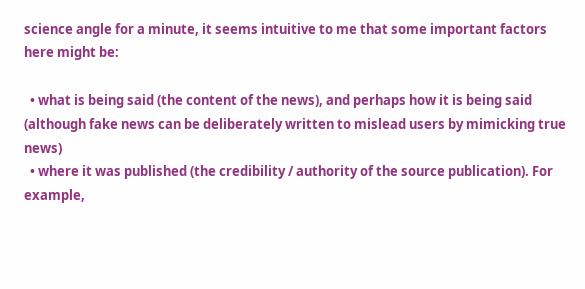science angle for a minute, it seems intuitive to me that some important factors here might be:

  • what is being said (the content of the news), and perhaps how it is being said (although fake news can be deliberately written to mislead users by mimicking true news)
  • where it was published (the credibility / authority of the source publication). For example,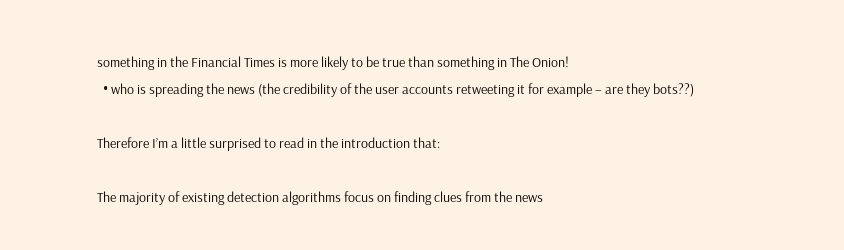something in the Financial Times is more likely to be true than something in The Onion!
  • who is spreading the news (the credibility of the user accounts retweeting it for example – are they bots??)

Therefore I’m a little surprised to read in the introduction that:

The majority of existing detection algorithms focus on finding clues from the news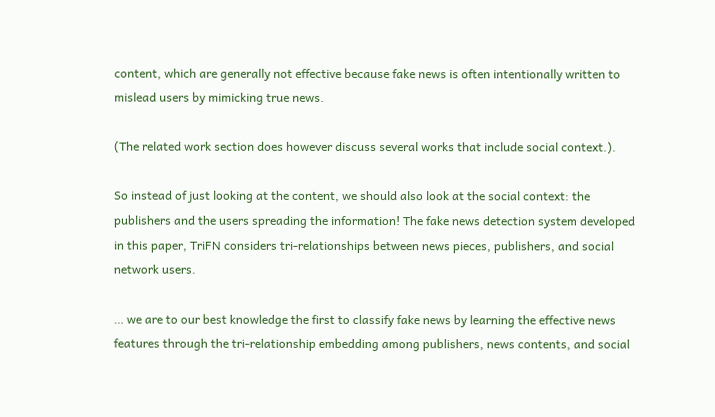content, which are generally not effective because fake news is often intentionally written to mislead users by mimicking true news.

(The related work section does however discuss several works that include social context.).

So instead of just looking at the content, we should also look at the social context: the publishers and the users spreading the information! The fake news detection system developed in this paper, TriFN considers tri-relationships between news pieces, publishers, and social network users.

… we are to our best knowledge the first to classify fake news by learning the effective news features through the tri-relationship embedding among publishers, news contents, and social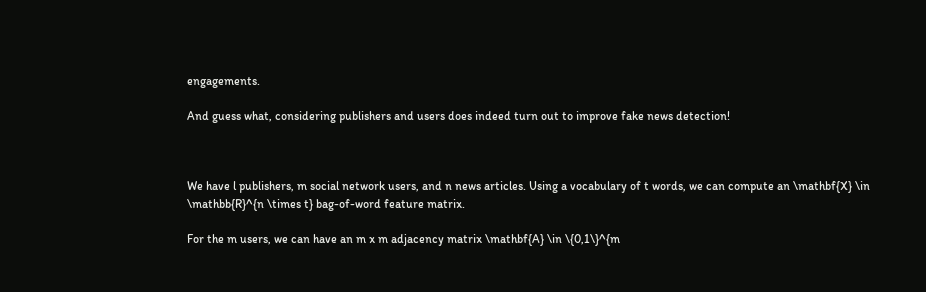engagements.

And guess what, considering publishers and users does indeed turn out to improve fake news detection!



We have l publishers, m social network users, and n news articles. Using a vocabulary of t words, we can compute an \mathbf{X} \in \mathbb{R}^{n \times t} bag-of-word feature matrix.

For the m users, we can have an m x m adjacency matrix \mathbf{A} \in \{0,1\}^{m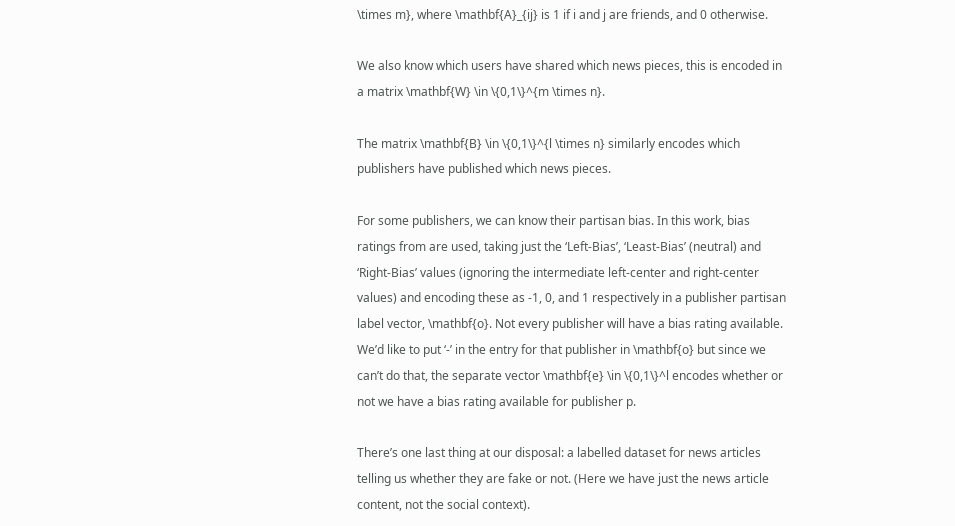\times m}, where \mathbf{A}_{ij} is 1 if i and j are friends, and 0 otherwise.

We also know which users have shared which news pieces, this is encoded in a matrix \mathbf{W} \in \{0,1\}^{m \times n}.

The matrix \mathbf{B} \in \{0,1\}^{l \times n} similarly encodes which publishers have published which news pieces.

For some publishers, we can know their partisan bias. In this work, bias ratings from are used, taking just the ‘Left-Bias’, ‘Least-Bias’ (neutral) and ‘Right-Bias’ values (ignoring the intermediate left-center and right-center values) and encoding these as -1, 0, and 1 respectively in a publisher partisan label vector, \mathbf{o}. Not every publisher will have a bias rating available. We’d like to put ‘-’ in the entry for that publisher in \mathbf{o} but since we can’t do that, the separate vector \mathbf{e} \in \{0,1\}^l encodes whether or not we have a bias rating available for publisher p.

There’s one last thing at our disposal: a labelled dataset for news articles telling us whether they are fake or not. (Here we have just the news article content, not the social context).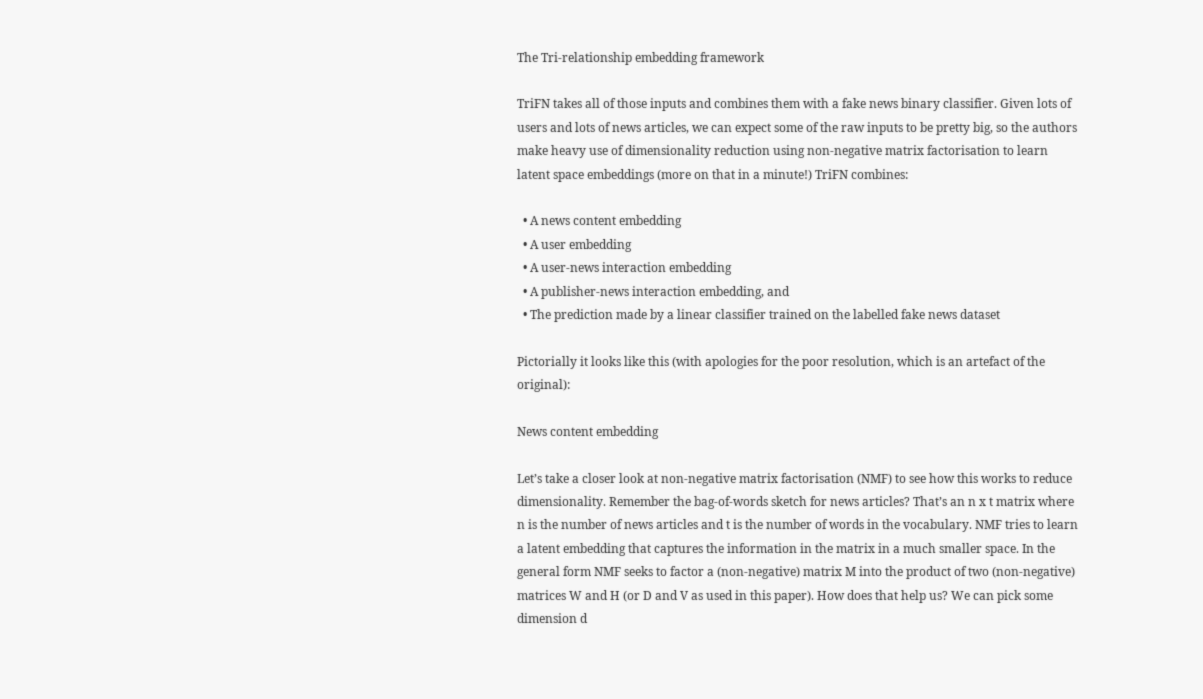The Tri-relationship embedding framework

TriFN takes all of those inputs and combines them with a fake news binary classifier. Given lots of users and lots of news articles, we can expect some of the raw inputs to be pretty big, so the authors make heavy use of dimensionality reduction using non-negative matrix factorisation to learn latent space embeddings (more on that in a minute!) TriFN combines:

  • A news content embedding
  • A user embedding
  • A user-news interaction embedding
  • A publisher-news interaction embedding, and
  • The prediction made by a linear classifier trained on the labelled fake news dataset

Pictorially it looks like this (with apologies for the poor resolution, which is an artefact of the original):

News content embedding

Let’s take a closer look at non-negative matrix factorisation (NMF) to see how this works to reduce dimensionality. Remember the bag-of-words sketch for news articles? That’s an n x t matrix where n is the number of news articles and t is the number of words in the vocabulary. NMF tries to learn a latent embedding that captures the information in the matrix in a much smaller space. In the general form NMF seeks to factor a (non-negative) matrix M into the product of two (non-negative) matrices W and H (or D and V as used in this paper). How does that help us? We can pick some dimension d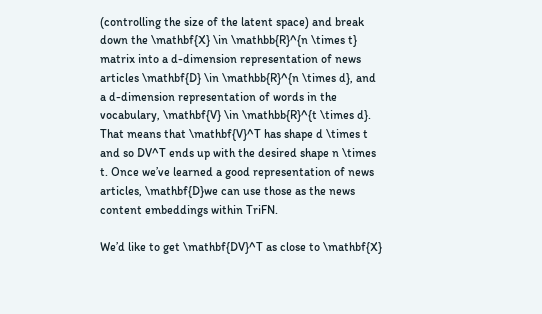(controlling the size of the latent space) and break down the \mathbf{X} \in \mathbb{R}^{n \times t} matrix into a d-dimension representation of news articles \mathbf{D} \in \mathbb{R}^{n \times d}, and a d-dimension representation of words in the vocabulary, \mathbf{V} \in \mathbb{R}^{t \times d}. That means that \mathbf{V}^T has shape d \times t and so DV^T ends up with the desired shape n \times t. Once we’ve learned a good representation of news articles, \mathbf{D}we can use those as the news content embeddings within TriFN.

We’d like to get \mathbf{DV}^T as close to \mathbf{X}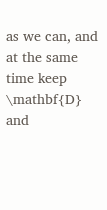as we can, and at the same time keep \mathbf{D} and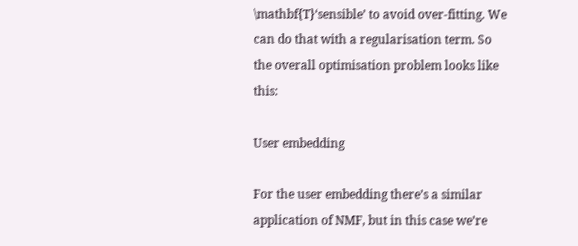\mathbf{T}‘sensible’ to avoid over-fitting. We can do that with a regularisation term. So the overall optimisation problem looks like this:

User embedding

For the user embedding there’s a similar application of NMF, but in this case we’re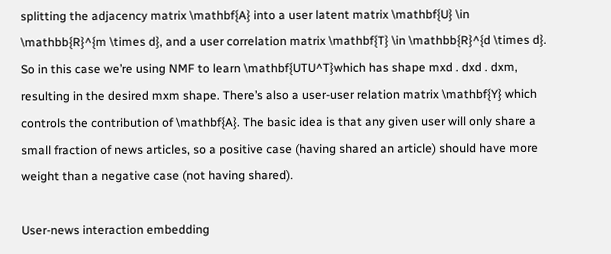splitting the adjacency matrix \mathbf{A} into a user latent matrix \mathbf{U} \in \mathbb{R}^{m \times d}, and a user correlation matrix \mathbf{T} \in \mathbb{R}^{d \times d}. So in this case we’re using NMF to learn \mathbf{UTU^T}which has shape mxd . dxd . dxm, resulting in the desired mxm shape. There’s also a user-user relation matrix \mathbf{Y} which controls the contribution of \mathbf{A}. The basic idea is that any given user will only share a small fraction of news articles, so a positive case (having shared an article) should have more weight than a negative case (not having shared).

User-news interaction embedding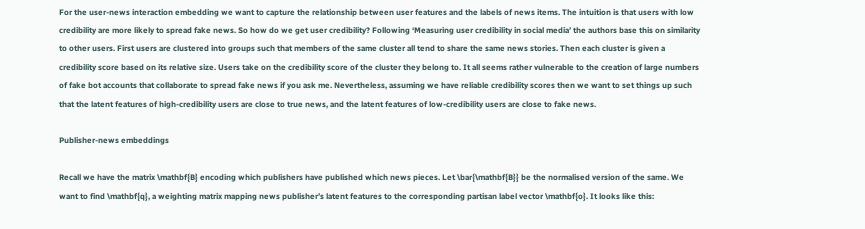For the user-news interaction embedding we want to capture the relationship between user features and the labels of news items. The intuition is that users with low credibility are more likely to spread fake news. So how do we get user credibility? Following ‘Measuring user credibility in social media’ the authors base this on similarity to other users. First users are clustered into groups such that members of the same cluster all tend to share the same news stories. Then each cluster is given a credibility score based on its relative size. Users take on the credibility score of the cluster they belong to. It all seems rather vulnerable to the creation of large numbers of fake bot accounts that collaborate to spread fake news if you ask me. Nevertheless, assuming we have reliable credibility scores then we want to set things up such that the latent features of high-credibility users are close to true news, and the latent features of low-credibility users are close to fake news.

Publisher-news embeddings

Recall we have the matrix \mathbf{B} encoding which publishers have published which news pieces. Let \bar{\mathbf{B}} be the normalised version of the same. We want to find \mathbf{q}, a weighting matrix mapping news publisher’s latent features to the corresponding partisan label vector \mathbf{o}. It looks like this: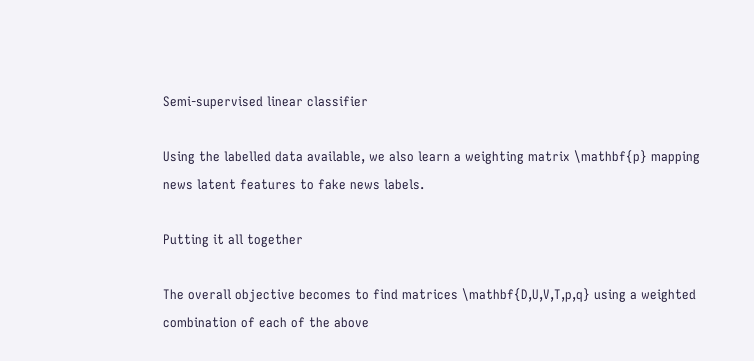Semi-supervised linear classifier

Using the labelled data available, we also learn a weighting matrix \mathbf{p} mapping news latent features to fake news labels.

Putting it all together

The overall objective becomes to find matrices \mathbf{D,U,V,T,p,q} using a weighted combination of each of the above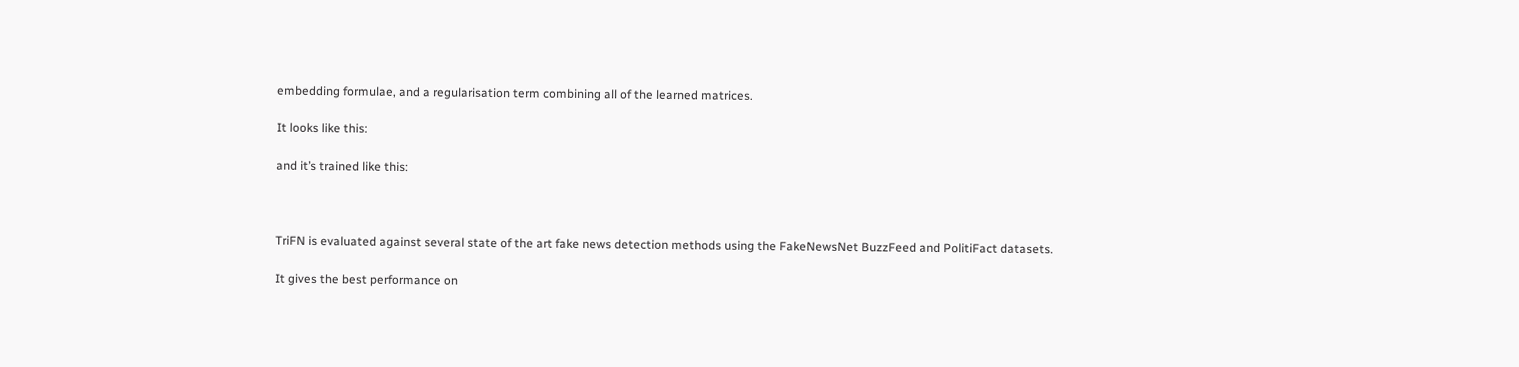embedding formulae, and a regularisation term combining all of the learned matrices.

It looks like this:

and it’s trained like this:



TriFN is evaluated against several state of the art fake news detection methods using the FakeNewsNet BuzzFeed and PolitiFact datasets.

It gives the best performance on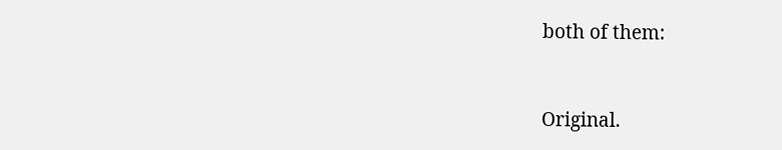both of them:


Original.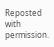Reposted with permission.